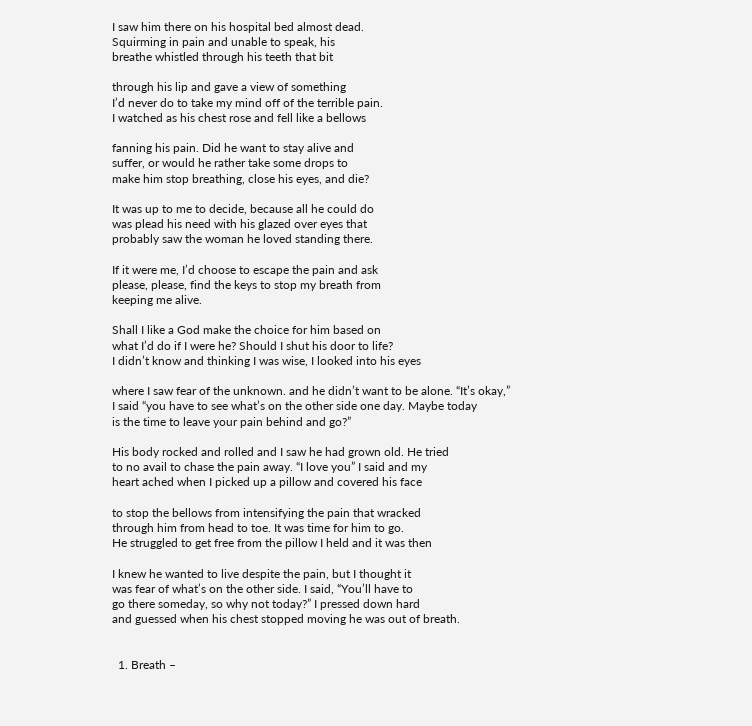I saw him there on his hospital bed almost dead.
Squirming in pain and unable to speak, his
breathe whistled through his teeth that bit

through his lip and gave a view of something
I’d never do to take my mind off of the terrible pain.
I watched as his chest rose and fell like a bellows

fanning his pain. Did he want to stay alive and
suffer, or would he rather take some drops to
make him stop breathing, close his eyes, and die?

It was up to me to decide, because all he could do
was plead his need with his glazed over eyes that
probably saw the woman he loved standing there.

If it were me, I’d choose to escape the pain and ask
please, please, find the keys to stop my breath from
keeping me alive.

Shall I like a God make the choice for him based on
what I’d do if I were he? Should I shut his door to life?
I didn’t know and thinking I was wise, I looked into his eyes

where I saw fear of the unknown. and he didn’t want to be alone. “It’s okay,”
I said “you have to see what’s on the other side one day. Maybe today
is the time to leave your pain behind and go?”

His body rocked and rolled and I saw he had grown old. He tried
to no avail to chase the pain away. “I love you” I said and my
heart ached when I picked up a pillow and covered his face

to stop the bellows from intensifying the pain that wracked
through him from head to toe. It was time for him to go.
He struggled to get free from the pillow I held and it was then

I knew he wanted to live despite the pain, but I thought it
was fear of what’s on the other side. I said, “You’ll have to
go there someday, so why not today?” I pressed down hard
and guessed when his chest stopped moving he was out of breath.


  1. Breath –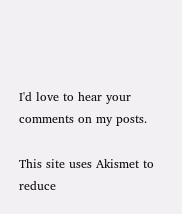I'd love to hear your comments on my posts.

This site uses Akismet to reduce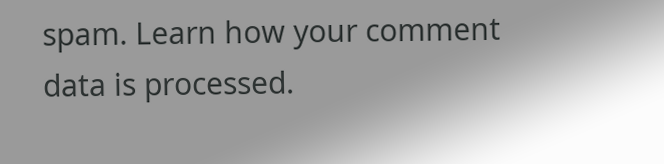spam. Learn how your comment data is processed.